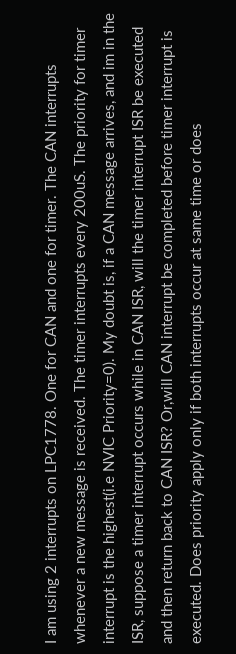I am using 2 interrupts on LPC1778. One for CAN and one for timer. The CAN interrupts whenever a new message is received. The timer interrupts every 200uS. The priority for timer interrupt is the highest(i.e NVIC Priority=0). My doubt is, if a CAN message arrives, and im in the ISR, suppose a timer interrupt occurs while in CAN ISR, will the timer interrupt ISR be executed and then return back to CAN ISR? Or,will CAN interrupt be completed before timer interrupt is executed. Does priority apply only if both interrupts occur at same time or does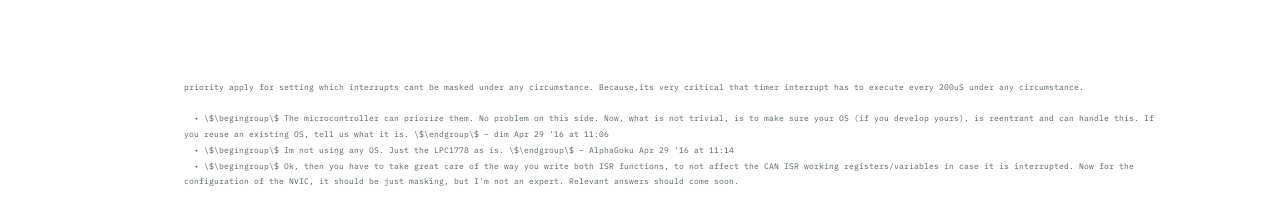priority apply for setting which interrupts cant be masked under any circumstance. Because,its very critical that timer interrupt has to execute every 200uS under any circumstance.

  • \$\begingroup\$ The microcontroller can priorize them. No problem on this side. Now, what is not trivial, is to make sure your OS (if you develop yours), is reentrant and can handle this. If you reuse an existing OS, tell us what it is. \$\endgroup\$ – dim Apr 29 '16 at 11:06
  • \$\begingroup\$ Im not using any OS. Just the LPC1778 as is. \$\endgroup\$ – AlphaGoku Apr 29 '16 at 11:14
  • \$\begingroup\$ Ok, then you have to take great care of the way you write both ISR functions, to not affect the CAN ISR working registers/variables in case it is interrupted. Now for the configuration of the NVIC, it should be just masking, but I'm not an expert. Relevant answers should come soon.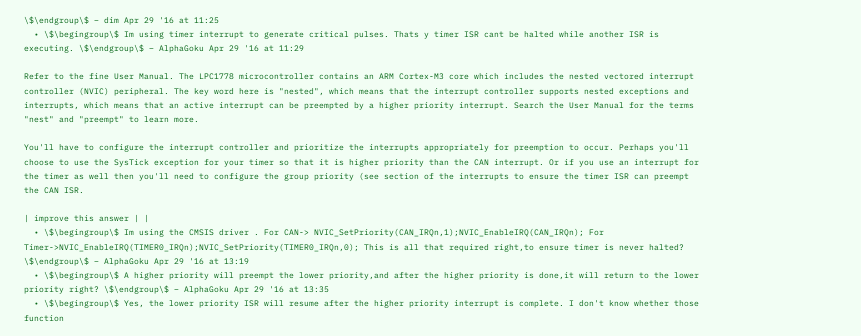\$\endgroup\$ – dim Apr 29 '16 at 11:25
  • \$\begingroup\$ Im using timer interrupt to generate critical pulses. Thats y timer ISR cant be halted while another ISR is executing. \$\endgroup\$ – AlphaGoku Apr 29 '16 at 11:29

Refer to the fine User Manual. The LPC1778 microcontroller contains an ARM Cortex-M3 core which includes the nested vectored interrupt controller (NVIC) peripheral. The key word here is "nested", which means that the interrupt controller supports nested exceptions and interrupts, which means that an active interrupt can be preempted by a higher priority interrupt. Search the User Manual for the terms "nest" and "preempt" to learn more.

You'll have to configure the interrupt controller and prioritize the interrupts appropriately for preemption to occur. Perhaps you'll choose to use the SysTick exception for your timer so that it is higher priority than the CAN interrupt. Or if you use an interrupt for the timer as well then you'll need to configure the group priority (see section of the interrupts to ensure the timer ISR can preempt the CAN ISR.

| improve this answer | |
  • \$\begingroup\$ Im using the CMSIS driver . For CAN-> NVIC_SetPriority(CAN_IRQn,1);NVIC_EnableIRQ(CAN_IRQn); For Timer->NVIC_EnableIRQ(TIMER0_IRQn);NVIC_SetPriority(TIMER0_IRQn,0); This is all that required right,to ensure timer is never halted? \$\endgroup\$ – AlphaGoku Apr 29 '16 at 13:19
  • \$\begingroup\$ A higher priority will preempt the lower priority,and after the higher priority is done,it will return to the lower priority right? \$\endgroup\$ – AlphaGoku Apr 29 '16 at 13:35
  • \$\begingroup\$ Yes, the lower priority ISR will resume after the higher priority interrupt is complete. I don't know whether those function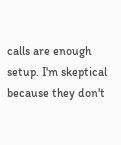calls are enough setup. I'm skeptical because they don't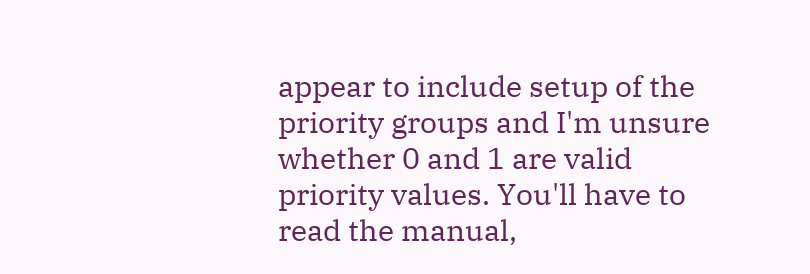appear to include setup of the priority groups and I'm unsure whether 0 and 1 are valid priority values. You'll have to read the manual,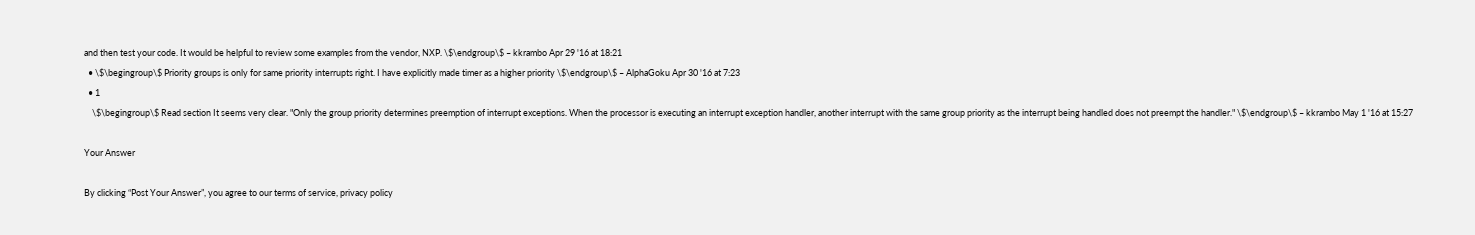and then test your code. It would be helpful to review some examples from the vendor, NXP. \$\endgroup\$ – kkrambo Apr 29 '16 at 18:21
  • \$\begingroup\$ Priority groups is only for same priority interrupts right. I have explicitly made timer as a higher priority \$\endgroup\$ – AlphaGoku Apr 30 '16 at 7:23
  • 1
    \$\begingroup\$ Read section It seems very clear. "Only the group priority determines preemption of interrupt exceptions. When the processor is executing an interrupt exception handler, another interrupt with the same group priority as the interrupt being handled does not preempt the handler." \$\endgroup\$ – kkrambo May 1 '16 at 15:27

Your Answer

By clicking “Post Your Answer”, you agree to our terms of service, privacy policy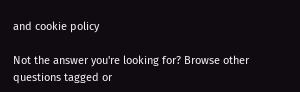and cookie policy

Not the answer you're looking for? Browse other questions tagged or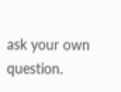ask your own question.